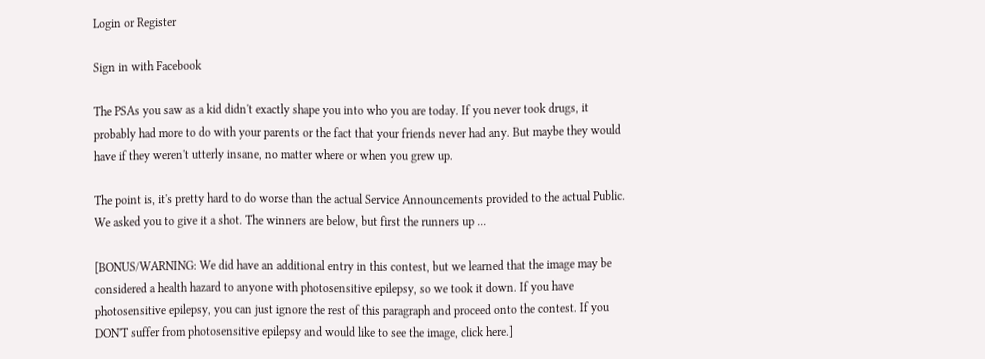Login or Register

Sign in with Facebook

The PSAs you saw as a kid didn't exactly shape you into who you are today. If you never took drugs, it probably had more to do with your parents or the fact that your friends never had any. But maybe they would have if they weren't utterly insane, no matter where or when you grew up.

The point is, it's pretty hard to do worse than the actual Service Announcements provided to the actual Public. We asked you to give it a shot. The winners are below, but first the runners up ...

[BONUS/WARNING: We did have an additional entry in this contest, but we learned that the image may be considered a health hazard to anyone with photosensitive epilepsy, so we took it down. If you have photosensitive epilepsy, you can just ignore the rest of this paragraph and proceed onto the contest. If you DON'T suffer from photosensitive epilepsy and would like to see the image, click here.]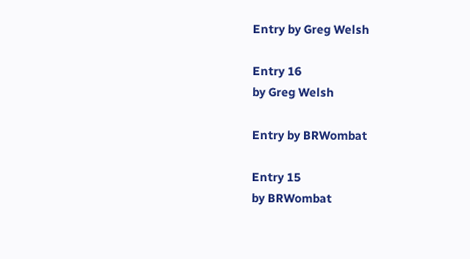Entry by Greg Welsh

Entry 16
by Greg Welsh

Entry by BRWombat

Entry 15
by BRWombat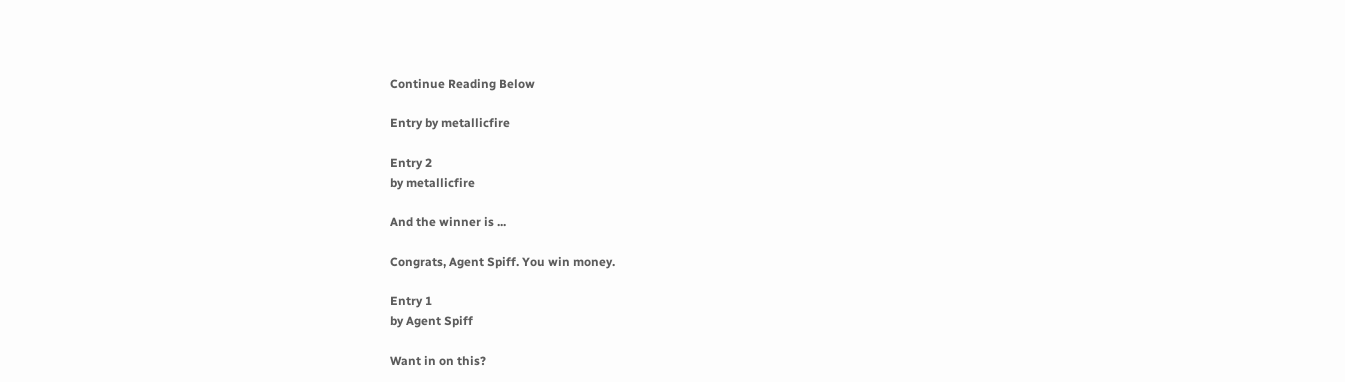Continue Reading Below

Entry by metallicfire

Entry 2
by metallicfire

And the winner is ...

Congrats, Agent Spiff. You win money.

Entry 1
by Agent Spiff

Want in on this?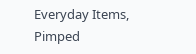Everyday Items, Pimped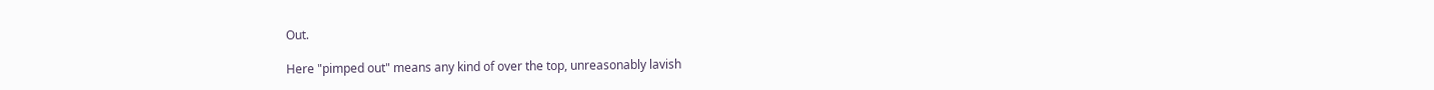Out.

Here "pimped out" means any kind of over the top, unreasonably lavish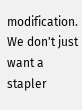modification. We don't just want a stapler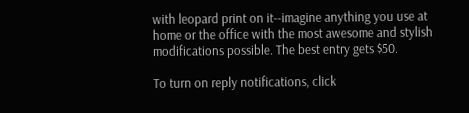with leopard print on it--imagine anything you use at home or the office with the most awesome and stylish modifications possible. The best entry gets $50.

To turn on reply notifications, click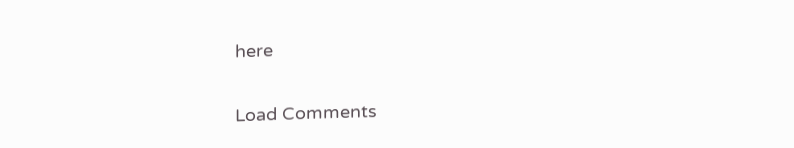here


Load Comments